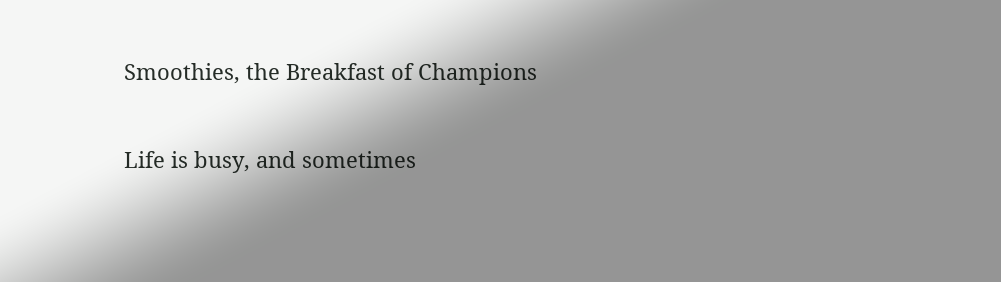Smoothies, the Breakfast of Champions

Life is busy, and sometimes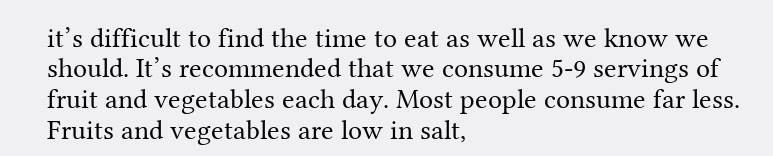it’s difficult to find the time to eat as well as we know we should. It’s recommended that we consume 5-9 servings of fruit and vegetables each day. Most people consume far less. Fruits and vegetables are low in salt,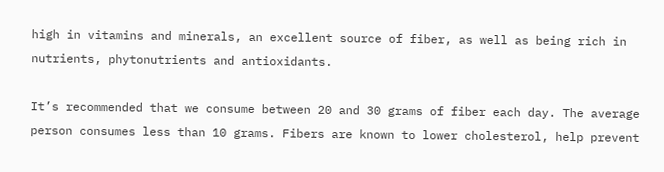high in vitamins and minerals, an excellent source of fiber, as well as being rich in nutrients, phytonutrients and antioxidants.

It’s recommended that we consume between 20 and 30 grams of fiber each day. The average person consumes less than 10 grams. Fibers are known to lower cholesterol, help prevent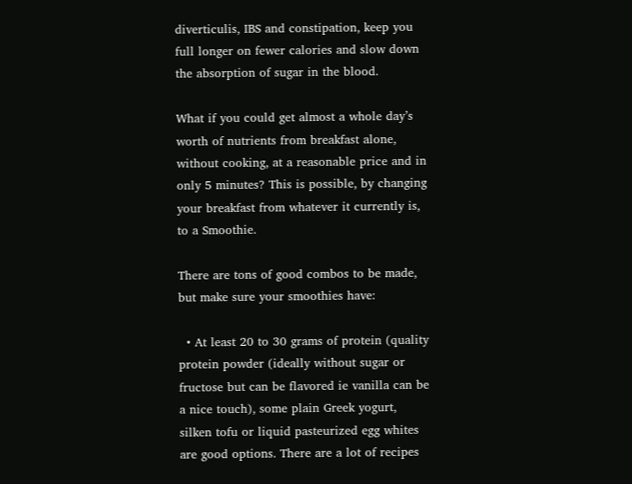diverticulis, IBS and constipation, keep you full longer on fewer calories and slow down the absorption of sugar in the blood.

What if you could get almost a whole day’s worth of nutrients from breakfast alone, without cooking, at a reasonable price and in only 5 minutes? This is possible, by changing your breakfast from whatever it currently is, to a Smoothie.

There are tons of good combos to be made, but make sure your smoothies have:

  • At least 20 to 30 grams of protein (quality protein powder (ideally without sugar or fructose but can be flavored ie vanilla can be a nice touch), some plain Greek yogurt, silken tofu or liquid pasteurized egg whites are good options. There are a lot of recipes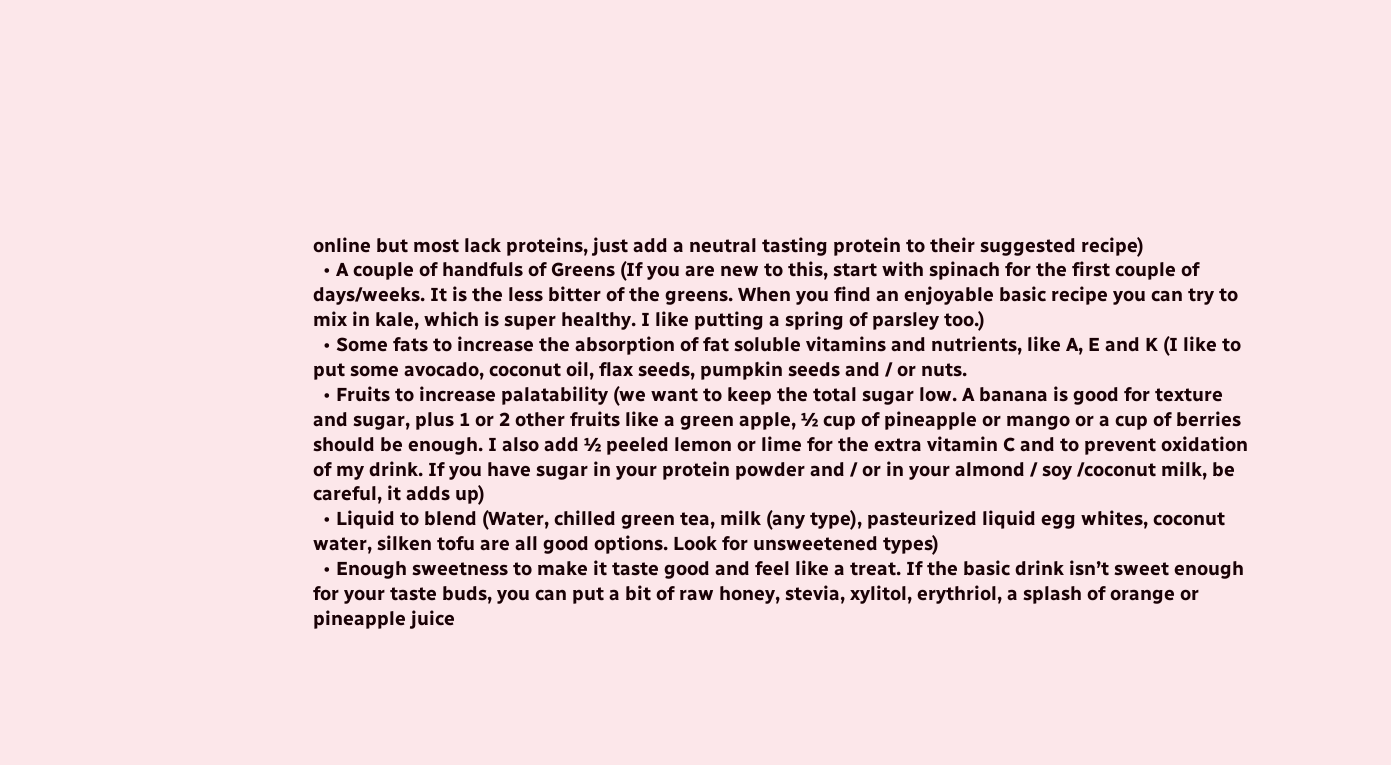online but most lack proteins, just add a neutral tasting protein to their suggested recipe)
  • A couple of handfuls of Greens (If you are new to this, start with spinach for the first couple of days/weeks. It is the less bitter of the greens. When you find an enjoyable basic recipe you can try to mix in kale, which is super healthy. I like putting a spring of parsley too.)
  • Some fats to increase the absorption of fat soluble vitamins and nutrients, like A, E and K (I like to put some avocado, coconut oil, flax seeds, pumpkin seeds and / or nuts.
  • Fruits to increase palatability (we want to keep the total sugar low. A banana is good for texture and sugar, plus 1 or 2 other fruits like a green apple, ½ cup of pineapple or mango or a cup of berries should be enough. I also add ½ peeled lemon or lime for the extra vitamin C and to prevent oxidation of my drink. If you have sugar in your protein powder and / or in your almond / soy /coconut milk, be careful, it adds up)
  • Liquid to blend (Water, chilled green tea, milk (any type), pasteurized liquid egg whites, coconut water, silken tofu are all good options. Look for unsweetened types)
  • Enough sweetness to make it taste good and feel like a treat. If the basic drink isn’t sweet enough for your taste buds, you can put a bit of raw honey, stevia, xylitol, erythriol, a splash of orange or pineapple juice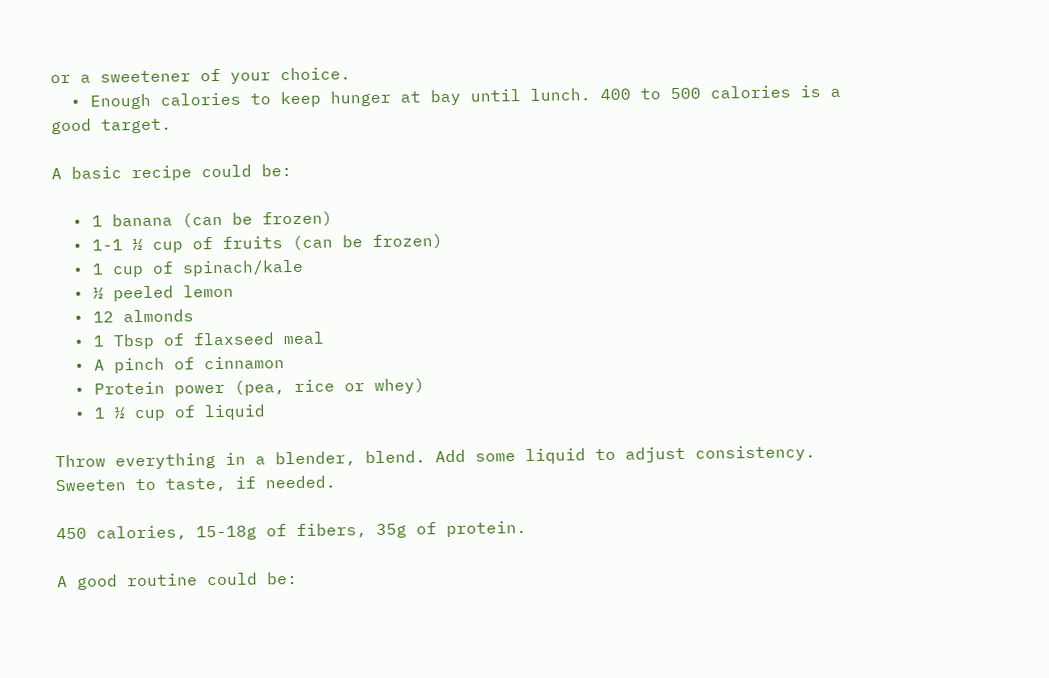or a sweetener of your choice.
  • Enough calories to keep hunger at bay until lunch. 400 to 500 calories is a good target.

A basic recipe could be:

  • 1 banana (can be frozen)
  • 1-1 ½ cup of fruits (can be frozen)
  • 1 cup of spinach/kale
  • ½ peeled lemon
  • 12 almonds
  • 1 Tbsp of flaxseed meal
  • A pinch of cinnamon
  • Protein power (pea, rice or whey)
  • 1 ½ cup of liquid

Throw everything in a blender, blend. Add some liquid to adjust consistency. Sweeten to taste, if needed.

450 calories, 15-18g of fibers, 35g of protein.

A good routine could be: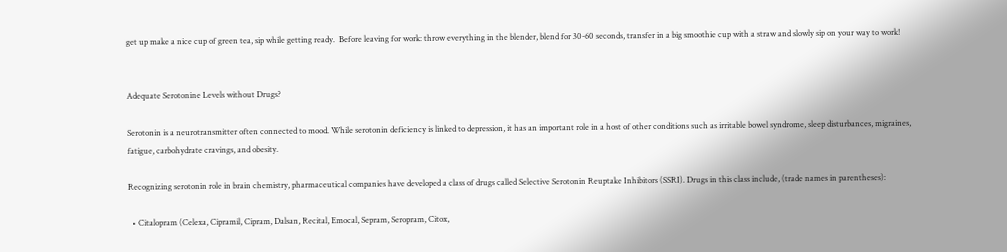get up make a nice cup of green tea, sip while getting ready.  Before leaving for work: throw everything in the blender, blend for 30-60 seconds, transfer in a big smoothie cup with a straw and slowly sip on your way to work!


Adequate Serotonine Levels without Drugs?

Serotonin is a neurotransmitter often connected to mood. While serotonin deficiency is linked to depression, it has an important role in a host of other conditions such as irritable bowel syndrome, sleep disturbances, migraines, fatigue, carbohydrate cravings, and obesity.

Recognizing serotonin role in brain chemistry, pharmaceutical companies have developed a class of drugs called Selective Serotonin Reuptake Inhibitors (SSRI). Drugs in this class include, (trade names in parentheses):

  • Citalopram (Celexa, Cipramil, Cipram, Dalsan, Recital, Emocal, Sepram, Seropram, Citox,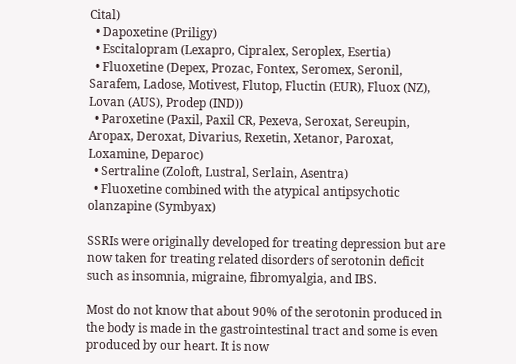Cital)
  • Dapoxetine (Priligy)
  • Escitalopram (Lexapro, Cipralex, Seroplex, Esertia)
  • Fluoxetine (Depex, Prozac, Fontex, Seromex, Seronil, Sarafem, Ladose, Motivest, Flutop, Fluctin (EUR), Fluox (NZ), Lovan (AUS), Prodep (IND))
  • Paroxetine (Paxil, Paxil CR, Pexeva, Seroxat, Sereupin, Aropax, Deroxat, Divarius, Rexetin, Xetanor, Paroxat, Loxamine, Deparoc)
  • Sertraline (Zoloft, Lustral, Serlain, Asentra)
  • Fluoxetine combined with the atypical antipsychotic olanzapine (Symbyax)

SSRIs were originally developed for treating depression but are now taken for treating related disorders of serotonin deficit such as insomnia, migraine, fibromyalgia, and IBS.

Most do not know that about 90% of the serotonin produced in the body is made in the gastrointestinal tract and some is even produced by our heart. It is now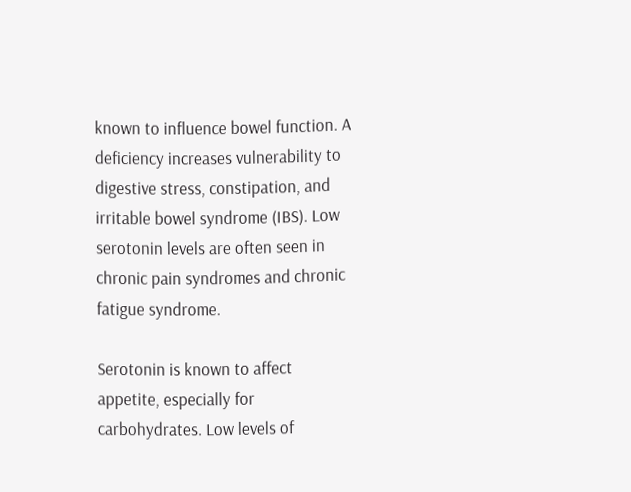known to influence bowel function. A deficiency increases vulnerability to digestive stress, constipation, and irritable bowel syndrome (IBS). Low serotonin levels are often seen in chronic pain syndromes and chronic fatigue syndrome.

Serotonin is known to affect appetite, especially for carbohydrates. Low levels of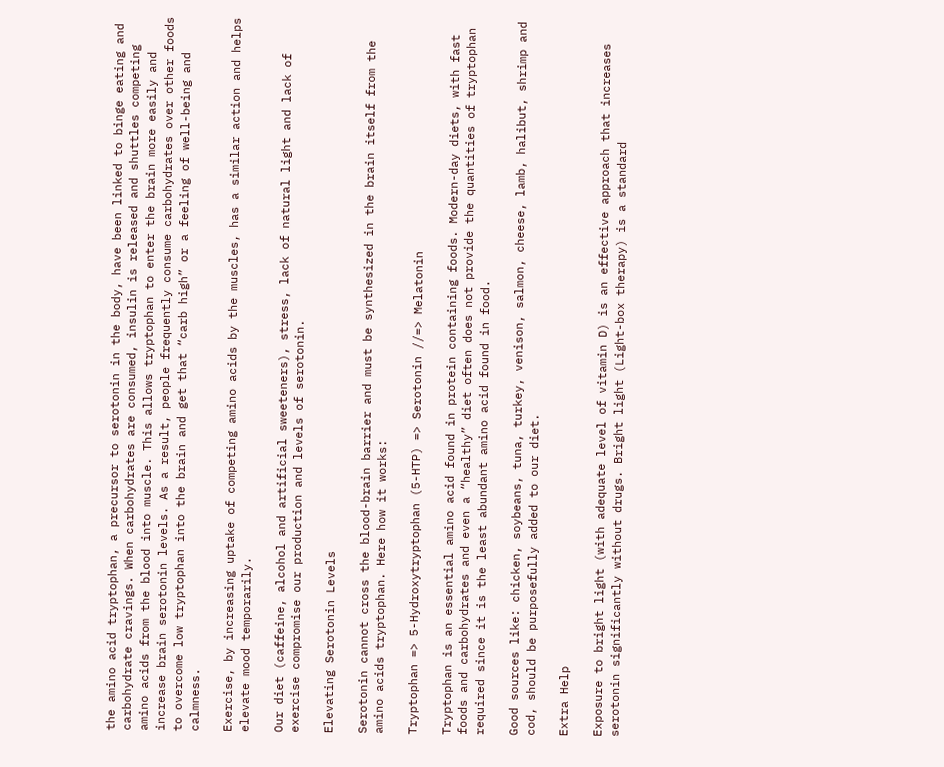the amino acid tryptophan, a precursor to serotonin in the body, have been linked to binge eating and carbohydrate cravings. When carbohydrates are consumed, insulin is released and shuttles competing amino acids from the blood into muscle. This allows tryptophan to enter the brain more easily and increase brain serotonin levels. As a result, people frequently consume carbohydrates over other foods to overcome low tryptophan into the brain and get that “carb high” or a feeling of well-being and calmness.

Exercise, by increasing uptake of competing amino acids by the muscles, has a similar action and helps elevate mood temporarily.

Our diet (caffeine, alcohol and artificial sweeteners), stress, lack of natural light and lack of exercise compromise our production and levels of serotonin.

Elevating Serotonin Levels

Serotonin cannot cross the blood-brain barrier and must be synthesized in the brain itself from the amino acids tryptophan. Here how it works:

Tryptophan => 5-Hydroxytryptophan (5-HTP) => Serotonin //=> Melatonin

Tryptophan is an essential amino acid found in protein containing foods. Modern-day diets, with fast foods and carbohydrates and even a “healthy” diet often does not provide the quantities of tryptophan required since it is the least abundant amino acid found in food.

Good sources like: chicken, soybeans, tuna, turkey, venison, salmon, cheese, lamb, halibut, shrimp and cod, should be purposefully added to our diet.

Extra Help

Exposure to bright light (with adequate level of vitamin D) is an effective approach that increases serotonin significantly without drugs. Bright light (Light-box therapy) is a standard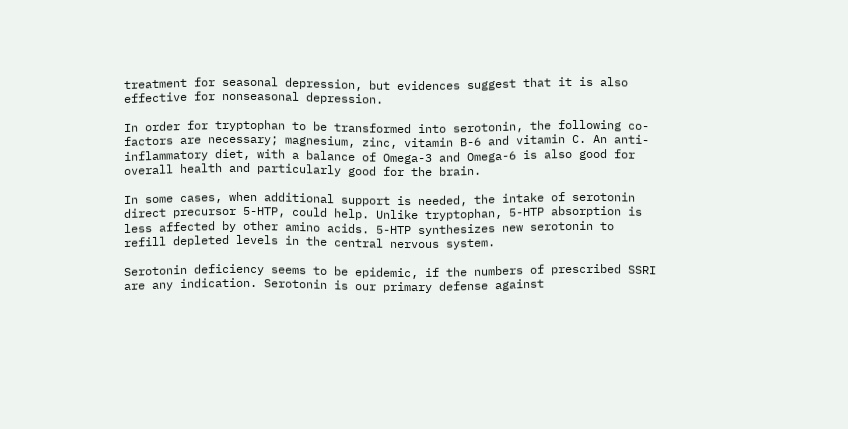treatment for seasonal depression, but evidences suggest that it is also effective for nonseasonal depression.

In order for tryptophan to be transformed into serotonin, the following co-factors are necessary; magnesium, zinc, vitamin B-6 and vitamin C. An anti-inflammatory diet, with a balance of Omega-3 and Omega-6 is also good for overall health and particularly good for the brain.

In some cases, when additional support is needed, the intake of serotonin direct precursor 5-HTP, could help. Unlike tryptophan, 5-HTP absorption is less affected by other amino acids. 5-HTP synthesizes new serotonin to refill depleted levels in the central nervous system.

Serotonin deficiency seems to be epidemic, if the numbers of prescribed SSRI are any indication. Serotonin is our primary defense against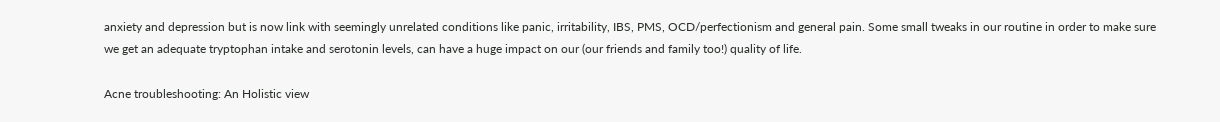anxiety and depression but is now link with seemingly unrelated conditions like panic, irritability, IBS, PMS, OCD/perfectionism and general pain. Some small tweaks in our routine in order to make sure we get an adequate tryptophan intake and serotonin levels, can have a huge impact on our (our friends and family too!) quality of life.

Acne troubleshooting: An Holistic view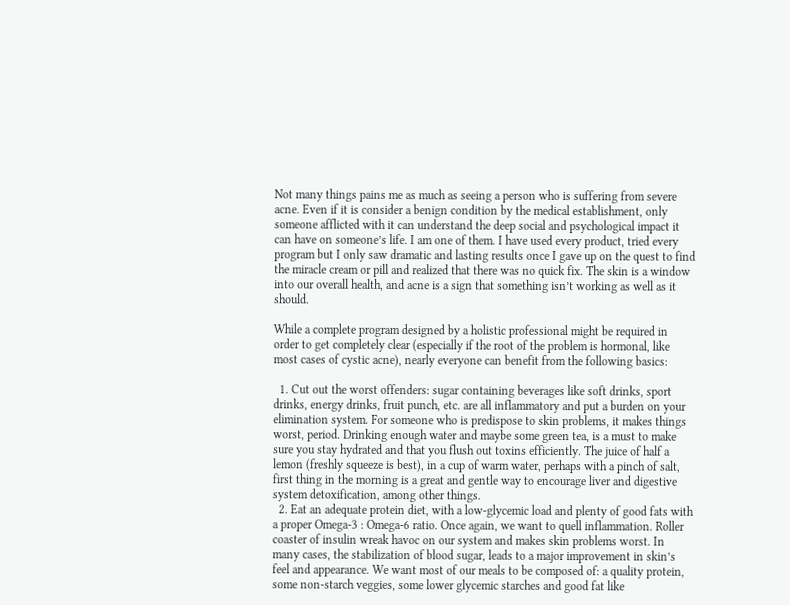Not many things pains me as much as seeing a person who is suffering from severe acne. Even if it is consider a benign condition by the medical establishment, only someone afflicted with it can understand the deep social and psychological impact it can have on someone’s life. I am one of them. I have used every product, tried every program but I only saw dramatic and lasting results once I gave up on the quest to find the miracle cream or pill and realized that there was no quick fix. The skin is a window into our overall health, and acne is a sign that something isn’t working as well as it should.

While a complete program designed by a holistic professional might be required in order to get completely clear (especially if the root of the problem is hormonal, like most cases of cystic acne), nearly everyone can benefit from the following basics:

  1. Cut out the worst offenders: sugar containing beverages like soft drinks, sport drinks, energy drinks, fruit punch, etc. are all inflammatory and put a burden on your elimination system. For someone who is predispose to skin problems, it makes things worst, period. Drinking enough water and maybe some green tea, is a must to make sure you stay hydrated and that you flush out toxins efficiently. The juice of half a lemon (freshly squeeze is best), in a cup of warm water, perhaps with a pinch of salt, first thing in the morning is a great and gentle way to encourage liver and digestive system detoxification, among other things.
  2. Eat an adequate protein diet, with a low-glycemic load and plenty of good fats with a proper Omega-3 : Omega-6 ratio. Once again, we want to quell inflammation. Roller coaster of insulin wreak havoc on our system and makes skin problems worst. In many cases, the stabilization of blood sugar, leads to a major improvement in skin’s feel and appearance. We want most of our meals to be composed of: a quality protein, some non-starch veggies, some lower glycemic starches and good fat like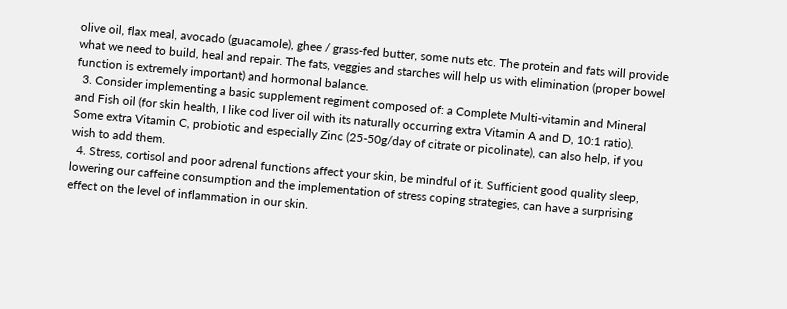olive oil, flax meal, avocado (guacamole), ghee / grass-fed butter, some nuts etc. The protein and fats will provide what we need to build, heal and repair. The fats, veggies and starches will help us with elimination (proper bowel function is extremely important) and hormonal balance.
  3. Consider implementing a basic supplement regiment composed of: a Complete Multi-vitamin and Mineral and Fish oil (for skin health, I like cod liver oil with its naturally occurring extra Vitamin A and D, 10:1 ratio).  Some extra Vitamin C, probiotic and especially Zinc (25-50g/day of citrate or picolinate), can also help, if you wish to add them.
  4. Stress, cortisol and poor adrenal functions affect your skin, be mindful of it. Sufficient good quality sleep, lowering our caffeine consumption and the implementation of stress coping strategies, can have a surprising effect on the level of inflammation in our skin.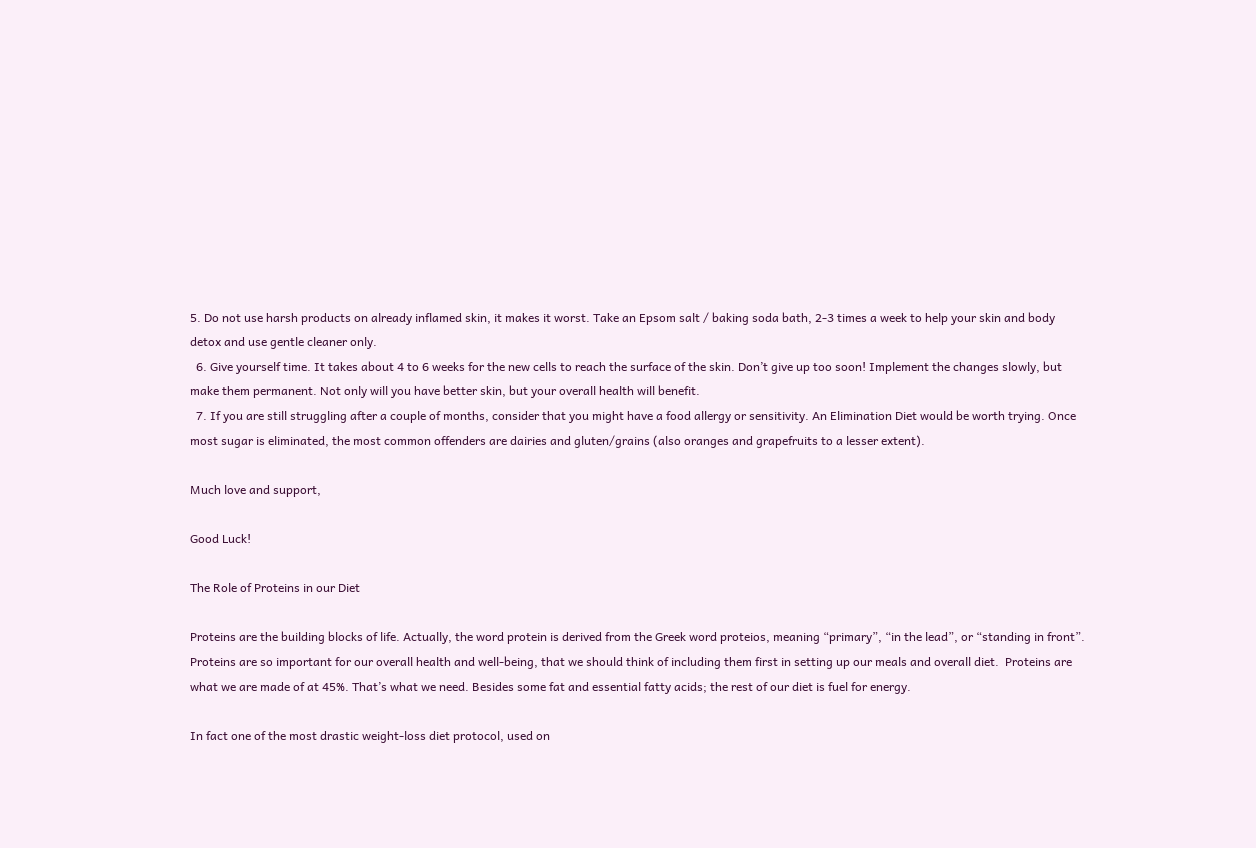5. Do not use harsh products on already inflamed skin, it makes it worst. Take an Epsom salt / baking soda bath, 2-3 times a week to help your skin and body detox and use gentle cleaner only.
  6. Give yourself time. It takes about 4 to 6 weeks for the new cells to reach the surface of the skin. Don’t give up too soon! Implement the changes slowly, but make them permanent. Not only will you have better skin, but your overall health will benefit.
  7. If you are still struggling after a couple of months, consider that you might have a food allergy or sensitivity. An Elimination Diet would be worth trying. Once most sugar is eliminated, the most common offenders are dairies and gluten/grains (also oranges and grapefruits to a lesser extent).

Much love and support,

Good Luck!

The Role of Proteins in our Diet

Proteins are the building blocks of life. Actually, the word protein is derived from the Greek word proteios, meaning “primary”, “in the lead”, or “standing in front”. Proteins are so important for our overall health and well-being, that we should think of including them first in setting up our meals and overall diet.  Proteins are what we are made of at 45%. That’s what we need. Besides some fat and essential fatty acids; the rest of our diet is fuel for energy.

In fact one of the most drastic weight-loss diet protocol, used on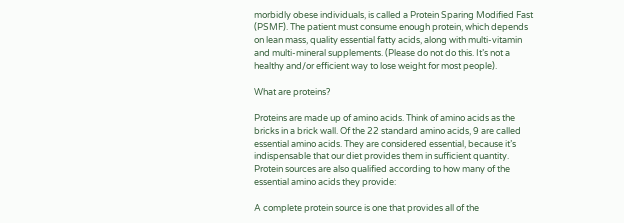morbidly obese individuals, is called a Protein Sparing Modified Fast (PSMF). The patient must consume enough protein, which depends on lean mass, quality essential fatty acids, along with multi-vitamin and multi-mineral supplements. (Please do not do this. It’s not a healthy and/or efficient way to lose weight for most people).

What are proteins?

Proteins are made up of amino acids. Think of amino acids as the bricks in a brick wall. Of the 22 standard amino acids, 9 are called essential amino acids. They are considered essential, because it’s indispensable that our diet provides them in sufficient quantity. Protein sources are also qualified according to how many of the essential amino acids they provide:

A complete protein source is one that provides all of the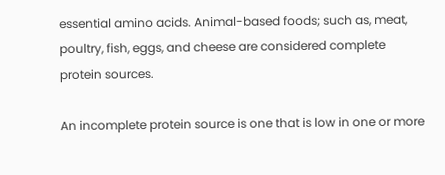essential amino acids. Animal-based foods; such as, meat, poultry, fish, eggs, and cheese are considered complete protein sources.

An incomplete protein source is one that is low in one or more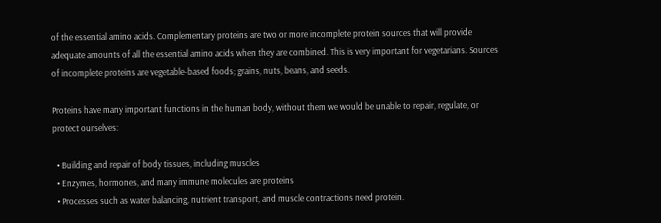of the essential amino acids. Complementary proteins are two or more incomplete protein sources that will provide adequate amounts of all the essential amino acids when they are combined. This is very important for vegetarians. Sources of incomplete proteins are vegetable-based foods; grains, nuts, beans, and seeds.

Proteins have many important functions in the human body, without them we would be unable to repair, regulate, or protect ourselves:

  • Building and repair of body tissues, including muscles
  • Enzymes, hormones, and many immune molecules are proteins
  • Processes such as water balancing, nutrient transport, and muscle contractions need protein.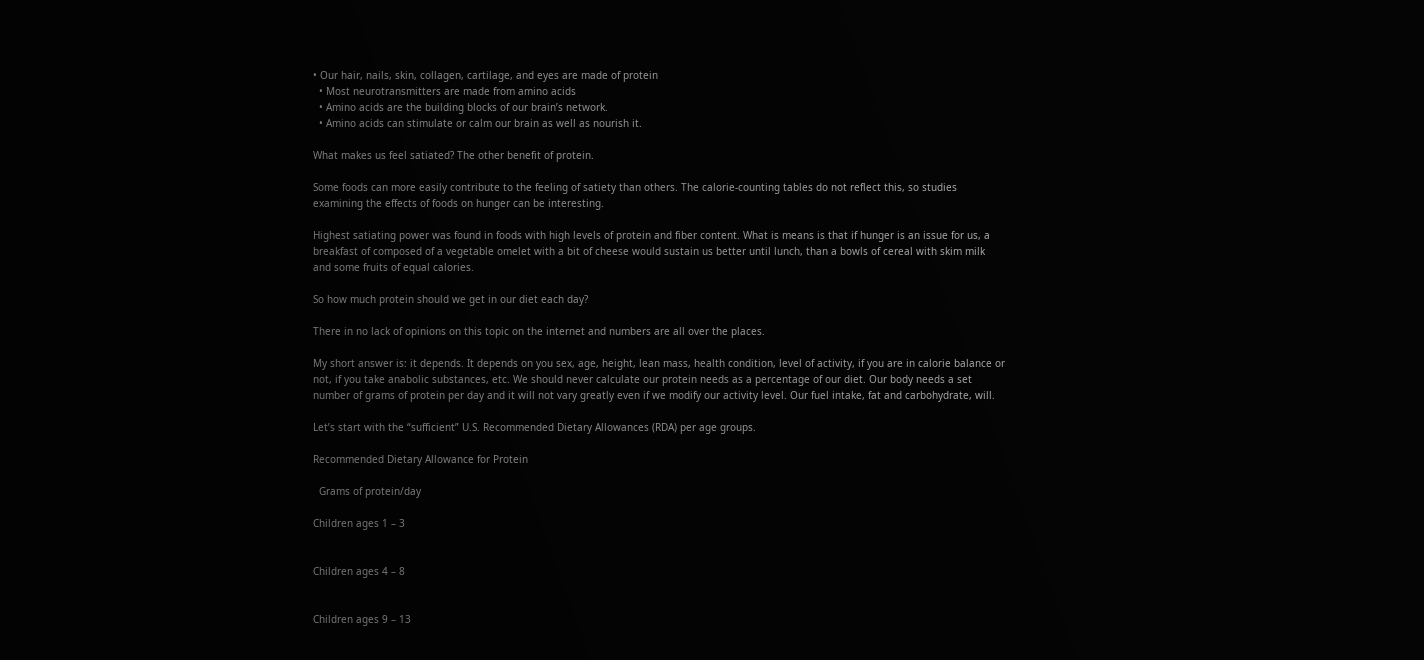• Our hair, nails, skin, collagen, cartilage, and eyes are made of protein
  • Most neurotransmitters are made from amino acids
  • Amino acids are the building blocks of our brain’s network.
  • Amino acids can stimulate or calm our brain as well as nourish it.

What makes us feel satiated? The other benefit of protein.

Some foods can more easily contribute to the feeling of satiety than others. The calorie-counting tables do not reflect this, so studies examining the effects of foods on hunger can be interesting.

Highest satiating power was found in foods with high levels of protein and fiber content. What is means is that if hunger is an issue for us, a breakfast of composed of a vegetable omelet with a bit of cheese would sustain us better until lunch, than a bowls of cereal with skim milk and some fruits of equal calories.

So how much protein should we get in our diet each day?

There in no lack of opinions on this topic on the internet and numbers are all over the places.

My short answer is: it depends. It depends on you sex, age, height, lean mass, health condition, level of activity, if you are in calorie balance or not, if you take anabolic substances, etc. We should never calculate our protein needs as a percentage of our diet. Our body needs a set number of grams of protein per day and it will not vary greatly even if we modify our activity level. Our fuel intake, fat and carbohydrate, will.

Let’s start with the “sufficient” U.S. Recommended Dietary Allowances (RDA) per age groups.

Recommended Dietary Allowance for Protein

  Grams of protein/day

Children ages 1 – 3


Children ages 4 – 8


Children ages 9 – 13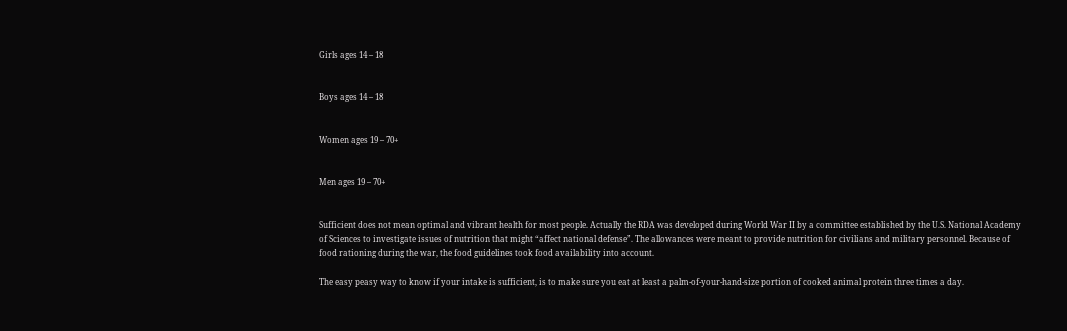Girls ages 14 – 18


Boys ages 14 – 18


Women ages 19 – 70+


Men ages 19 – 70+


Sufficient does not mean optimal and vibrant health for most people. Actually the RDA was developed during World War II by a committee established by the U.S. National Academy of Sciences to investigate issues of nutrition that might “affect national defense”. The allowances were meant to provide nutrition for civilians and military personnel. Because of food rationing during the war, the food guidelines took food availability into account.

The easy peasy way to know if your intake is sufficient, is to make sure you eat at least a palm-of-your-hand-size portion of cooked animal protein three times a day.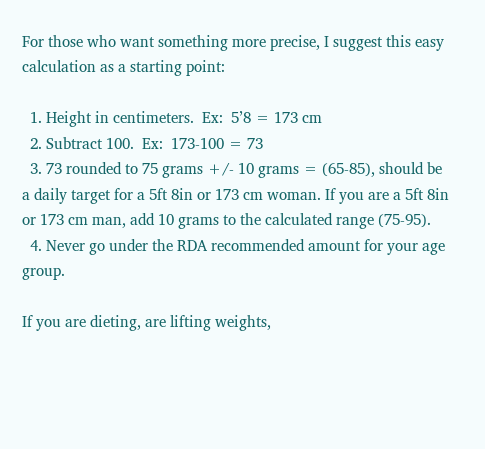For those who want something more precise, I suggest this easy calculation as a starting point:

  1. Height in centimeters.  Ex:  5’8 = 173 cm
  2. Subtract 100.  Ex:  173-100 = 73
  3. 73 rounded to 75 grams +/- 10 grams = (65-85), should be a daily target for a 5ft 8in or 173 cm woman. If you are a 5ft 8in or 173 cm man, add 10 grams to the calculated range (75-95).
  4. Never go under the RDA recommended amount for your age group.

If you are dieting, are lifting weights,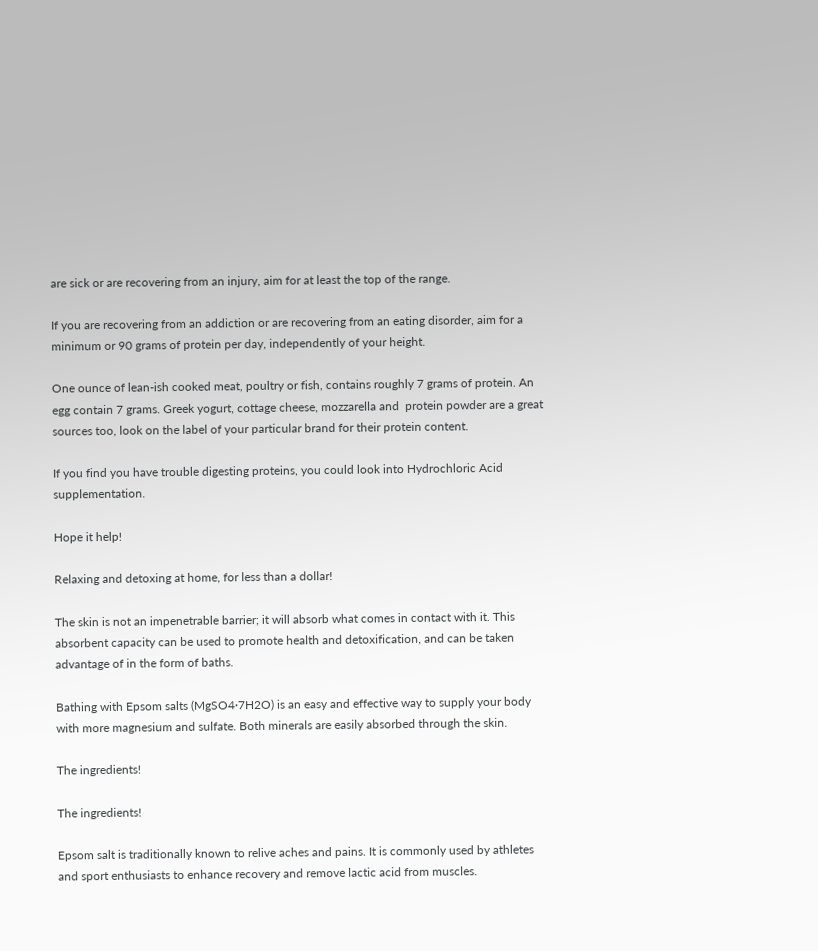are sick or are recovering from an injury, aim for at least the top of the range.

If you are recovering from an addiction or are recovering from an eating disorder, aim for a minimum or 90 grams of protein per day, independently of your height.

One ounce of lean-ish cooked meat, poultry or fish, contains roughly 7 grams of protein. An egg contain 7 grams. Greek yogurt, cottage cheese, mozzarella and  protein powder are a great sources too, look on the label of your particular brand for their protein content.

If you find you have trouble digesting proteins, you could look into Hydrochloric Acid supplementation.

Hope it help!

Relaxing and detoxing at home, for less than a dollar!

The skin is not an impenetrable barrier; it will absorb what comes in contact with it. This absorbent capacity can be used to promote health and detoxification, and can be taken advantage of in the form of baths.

Bathing with Epsom salts (MgSO4·7H2O) is an easy and effective way to supply your body with more magnesium and sulfate. Both minerals are easily absorbed through the skin.

The ingredients!

The ingredients!

Epsom salt is traditionally known to relive aches and pains. It is commonly used by athletes and sport enthusiasts to enhance recovery and remove lactic acid from muscles.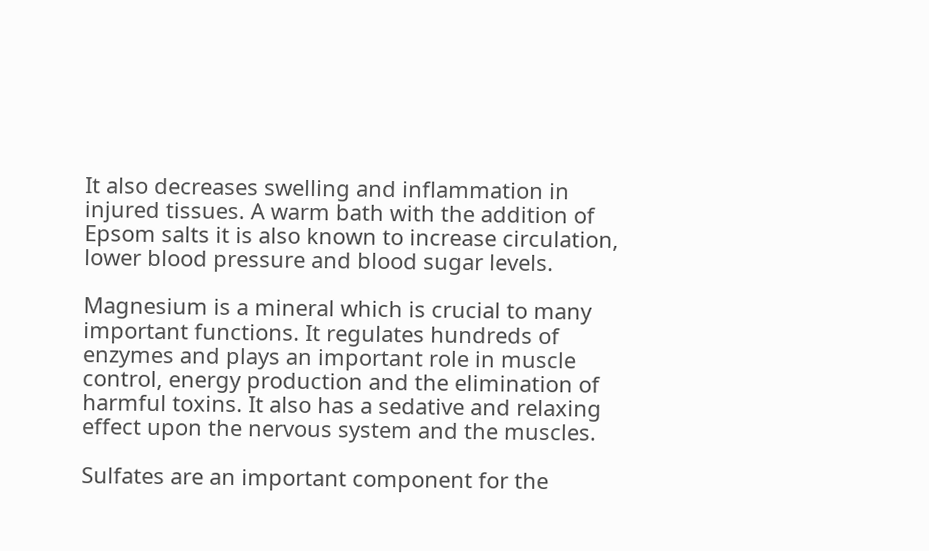It also decreases swelling and inflammation in injured tissues. A warm bath with the addition of Epsom salts it is also known to increase circulation, lower blood pressure and blood sugar levels.

Magnesium is a mineral which is crucial to many important functions. It regulates hundreds of enzymes and plays an important role in muscle control, energy production and the elimination of harmful toxins. It also has a sedative and relaxing effect upon the nervous system and the muscles.

Sulfates are an important component for the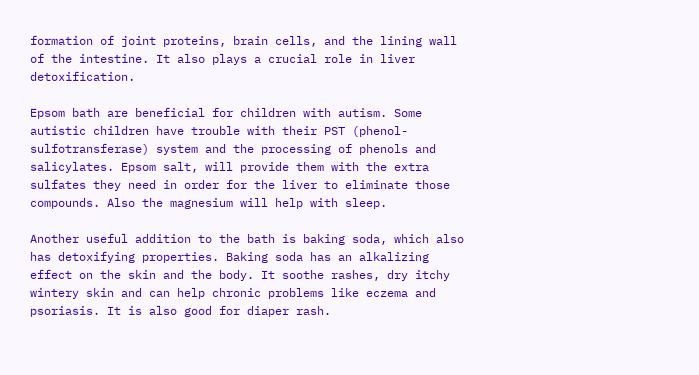formation of joint proteins, brain cells, and the lining wall of the intestine. It also plays a crucial role in liver detoxification.

Epsom bath are beneficial for children with autism. Some autistic children have trouble with their PST (phenol-sulfotransferase) system and the processing of phenols and salicylates. Epsom salt, will provide them with the extra sulfates they need in order for the liver to eliminate those compounds. Also the magnesium will help with sleep.

Another useful addition to the bath is baking soda, which also has detoxifying properties. Baking soda has an alkalizing effect on the skin and the body. It soothe rashes, dry itchy wintery skin and can help chronic problems like eczema and psoriasis. It is also good for diaper rash.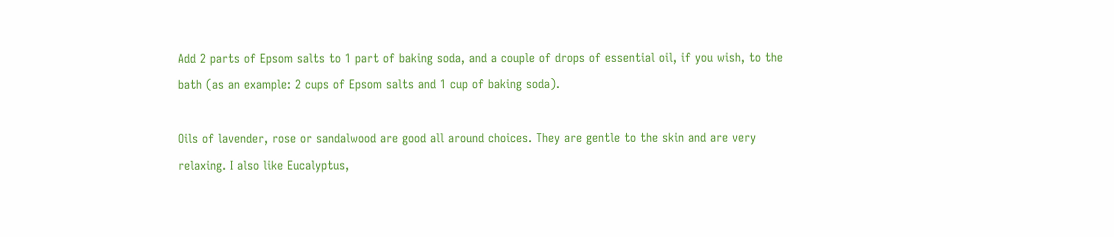Add 2 parts of Epsom salts to 1 part of baking soda, and a couple of drops of essential oil, if you wish, to the bath (as an example: 2 cups of Epsom salts and 1 cup of baking soda).

Oils of lavender, rose or sandalwood are good all around choices. They are gentle to the skin and are very relaxing. I also like Eucalyptus,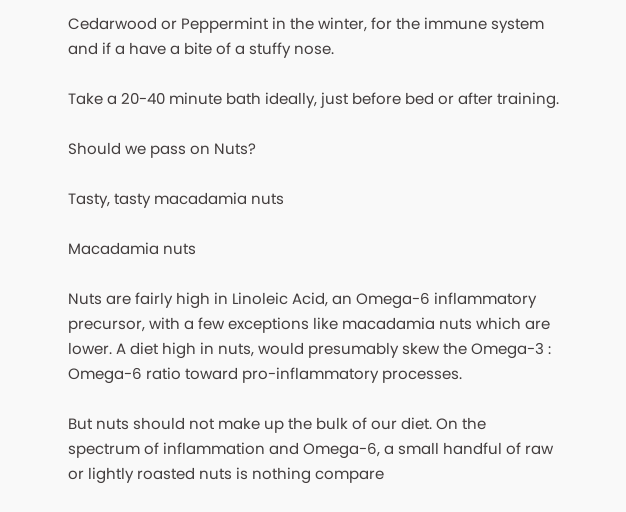Cedarwood or Peppermint in the winter, for the immune system and if a have a bite of a stuffy nose.

Take a 20-40 minute bath ideally, just before bed or after training.

Should we pass on Nuts?

Tasty, tasty macadamia nuts

Macadamia nuts

Nuts are fairly high in Linoleic Acid, an Omega-6 inflammatory precursor, with a few exceptions like macadamia nuts which are lower. A diet high in nuts, would presumably skew the Omega-3 : Omega-6 ratio toward pro-inflammatory processes.

But nuts should not make up the bulk of our diet. On the spectrum of inflammation and Omega-6, a small handful of raw or lightly roasted nuts is nothing compare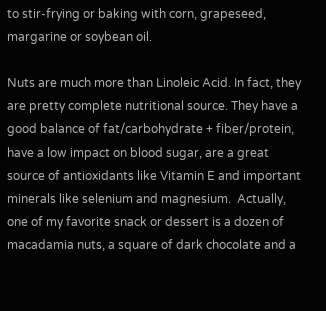to stir-frying or baking with corn, grapeseed, margarine or soybean oil.

Nuts are much more than Linoleic Acid. In fact, they are pretty complete nutritional source. They have a good balance of fat/carbohydrate + fiber/protein, have a low impact on blood sugar, are a great source of antioxidants like Vitamin E and important minerals like selenium and magnesium.  Actually, one of my favorite snack or dessert is a dozen of macadamia nuts, a square of dark chocolate and a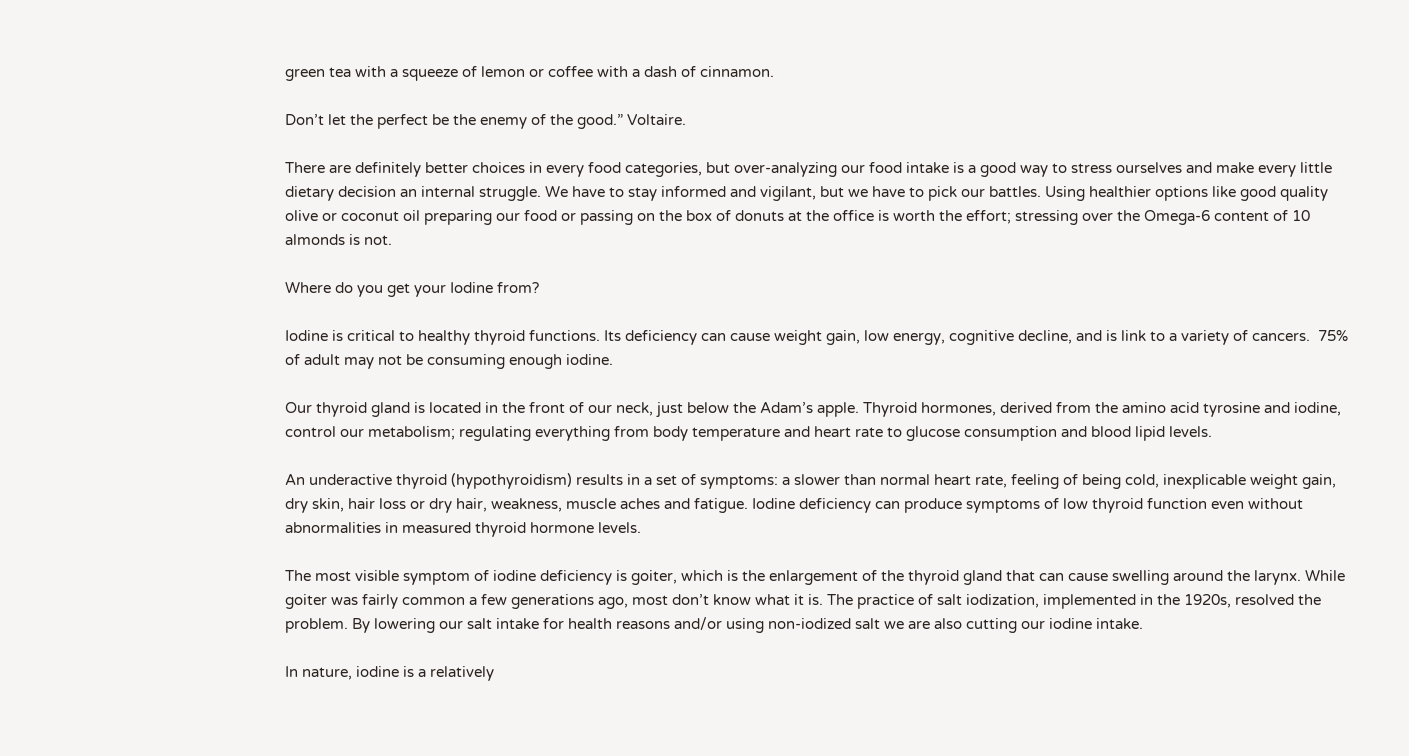green tea with a squeeze of lemon or coffee with a dash of cinnamon.

Don’t let the perfect be the enemy of the good.” Voltaire.

There are definitely better choices in every food categories, but over-analyzing our food intake is a good way to stress ourselves and make every little dietary decision an internal struggle. We have to stay informed and vigilant, but we have to pick our battles. Using healthier options like good quality olive or coconut oil preparing our food or passing on the box of donuts at the office is worth the effort; stressing over the Omega-6 content of 10 almonds is not.

Where do you get your Iodine from?

Iodine is critical to healthy thyroid functions. Its deficiency can cause weight gain, low energy, cognitive decline, and is link to a variety of cancers.  75% of adult may not be consuming enough iodine.

Our thyroid gland is located in the front of our neck, just below the Adam’s apple. Thyroid hormones, derived from the amino acid tyrosine and iodine, control our metabolism; regulating everything from body temperature and heart rate to glucose consumption and blood lipid levels.

An underactive thyroid (hypothyroidism) results in a set of symptoms: a slower than normal heart rate, feeling of being cold, inexplicable weight gain, dry skin, hair loss or dry hair, weakness, muscle aches and fatigue. Iodine deficiency can produce symptoms of low thyroid function even without abnormalities in measured thyroid hormone levels.

The most visible symptom of iodine deficiency is goiter, which is the enlargement of the thyroid gland that can cause swelling around the larynx. While goiter was fairly common a few generations ago, most don’t know what it is. The practice of salt iodization, implemented in the 1920s, resolved the problem. By lowering our salt intake for health reasons and/or using non-iodized salt we are also cutting our iodine intake.

In nature, iodine is a relatively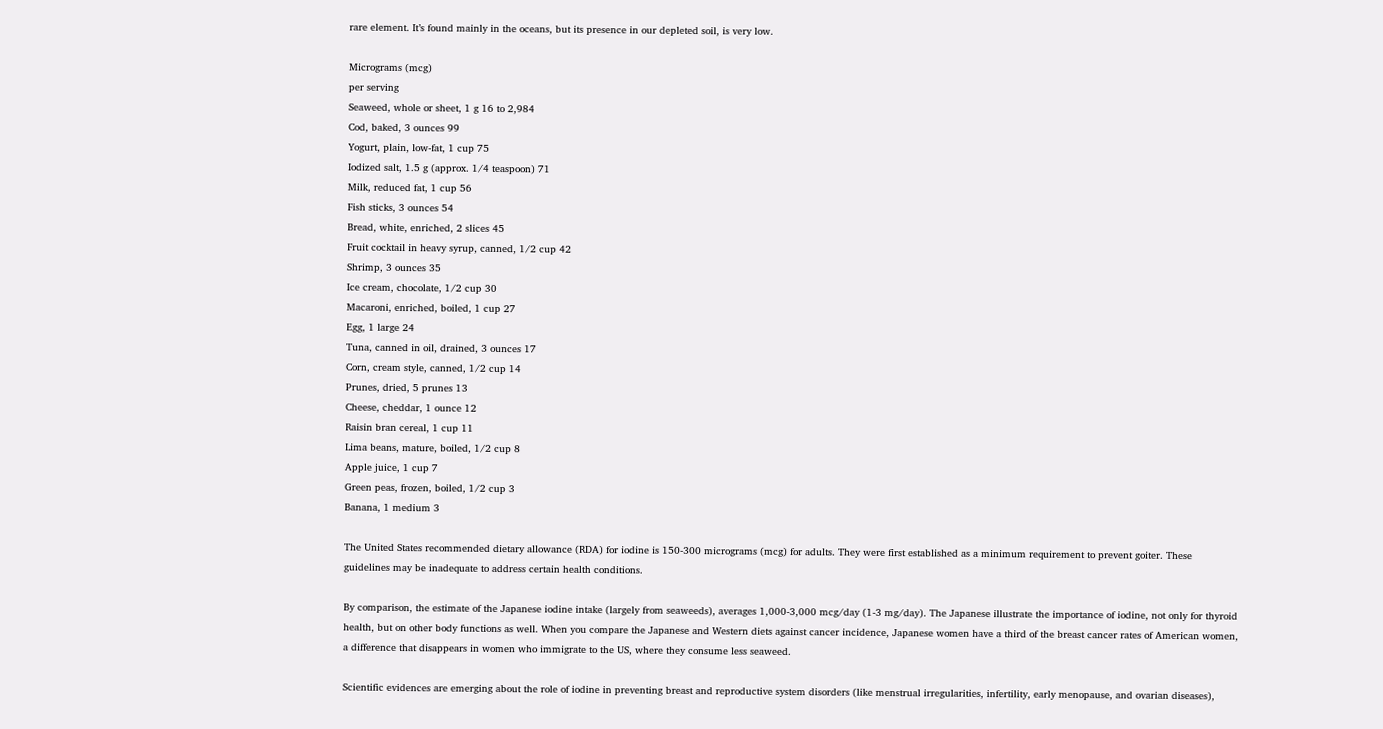rare element. It’s found mainly in the oceans, but its presence in our depleted soil, is very low.

Micrograms (mcg)
per serving
Seaweed, whole or sheet, 1 g 16 to 2,984
Cod, baked, 3 ounces 99
Yogurt, plain, low-fat, 1 cup 75
Iodized salt, 1.5 g (approx. 1/4 teaspoon) 71
Milk, reduced fat, 1 cup 56
Fish sticks, 3 ounces 54
Bread, white, enriched, 2 slices 45
Fruit cocktail in heavy syrup, canned, 1/2 cup 42
Shrimp, 3 ounces 35
Ice cream, chocolate, 1/2 cup 30
Macaroni, enriched, boiled, 1 cup 27
Egg, 1 large 24
Tuna, canned in oil, drained, 3 ounces 17
Corn, cream style, canned, 1/2 cup 14
Prunes, dried, 5 prunes 13
Cheese, cheddar, 1 ounce 12
Raisin bran cereal, 1 cup 11
Lima beans, mature, boiled, 1/2 cup 8
Apple juice, 1 cup 7
Green peas, frozen, boiled, 1/2 cup 3
Banana, 1 medium 3

The United States recommended dietary allowance (RDA) for iodine is 150-300 micrograms (mcg) for adults. They were first established as a minimum requirement to prevent goiter. These guidelines may be inadequate to address certain health conditions.

By comparison, the estimate of the Japanese iodine intake (largely from seaweeds), averages 1,000-3,000 mcg/day (1-3 mg/day). The Japanese illustrate the importance of iodine, not only for thyroid health, but on other body functions as well. When you compare the Japanese and Western diets against cancer incidence, Japanese women have a third of the breast cancer rates of American women, a difference that disappears in women who immigrate to the US, where they consume less seaweed.

Scientific evidences are emerging about the role of iodine in preventing breast and reproductive system disorders (like menstrual irregularities, infertility, early menopause, and ovarian diseases),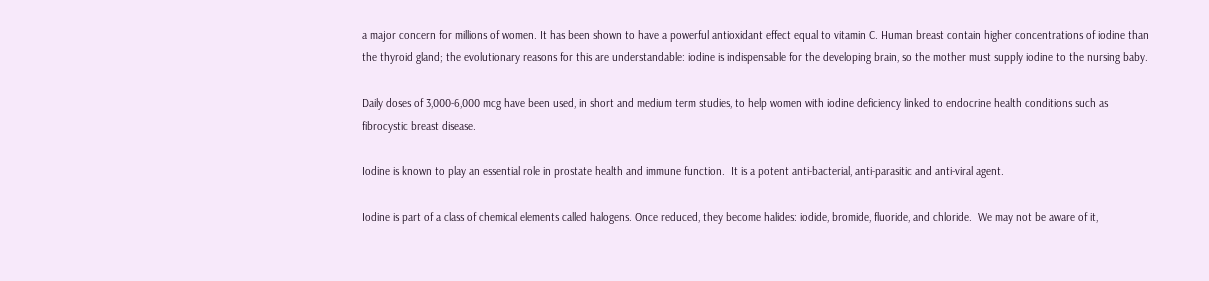a major concern for millions of women. It has been shown to have a powerful antioxidant effect equal to vitamin C. Human breast contain higher concentrations of iodine than the thyroid gland; the evolutionary reasons for this are understandable: iodine is indispensable for the developing brain, so the mother must supply iodine to the nursing baby.

Daily doses of 3,000-6,000 mcg have been used, in short and medium term studies, to help women with iodine deficiency linked to endocrine health conditions such as fibrocystic breast disease.

Iodine is known to play an essential role in prostate health and immune function.  It is a potent anti-bacterial, anti-parasitic and anti-viral agent.

Iodine is part of a class of chemical elements called halogens. Once reduced, they become halides: iodide, bromide, fluoride, and chloride.  We may not be aware of it,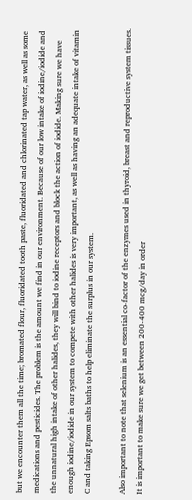but we encounter them all the time; bromated flour, fluoridated tooth paste, fluoridated and chlorinated tap water, as well as some medications and pesticides. The problem is the amount we find in our environment. Because of our low intake of iodine/iodide and the unnatural high intake of other halides, they will bind to iodine receptors and block the action of iodide. Making sure we have enough iodine/iodide in our system to compete with other halides is very important, as well as having an adequate intake of vitamin C and taking Epsom salts baths to help eliminate the surplus in our system.

Also important to note that selenium is an essential co-factor of the enzymes used in thyroid, breast and reproductive system tissues. It is important to make sure we get between 200-400 mcg/day in order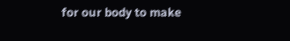for our body to make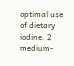optimal use of dietary iodine. 2 medium-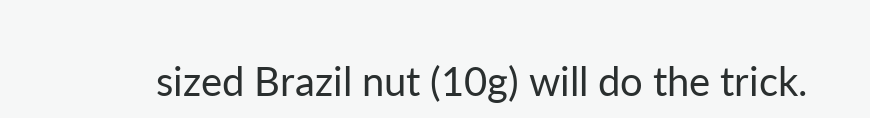sized Brazil nut (10g) will do the trick.